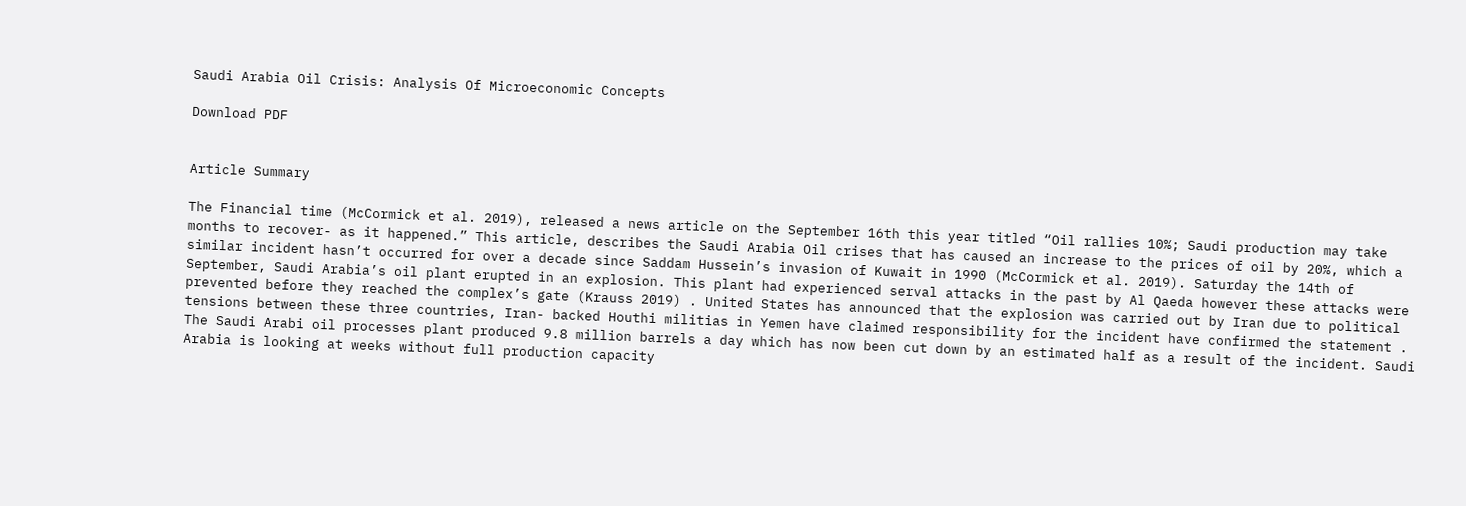Saudi Arabia Oil Crisis: Analysis Of Microeconomic Concepts

Download PDF


Article Summary

The Financial time (McCormick et al. 2019), released a news article on the September 16th this year titled “Oil rallies 10%; Saudi production may take months to recover- as it happened.” This article, describes the Saudi Arabia Oil crises that has caused an increase to the prices of oil by 20%, which a similar incident hasn’t occurred for over a decade since Saddam Hussein’s invasion of Kuwait in 1990 (McCormick et al. 2019). Saturday the 14th of September, Saudi Arabia’s oil plant erupted in an explosion. This plant had experienced serval attacks in the past by Al Qaeda however these attacks were prevented before they reached the complex’s gate (Krauss 2019) . United States has announced that the explosion was carried out by Iran due to political tensions between these three countries, Iran- backed Houthi militias in Yemen have claimed responsibility for the incident have confirmed the statement . The Saudi Arabi oil processes plant produced 9.8 million barrels a day which has now been cut down by an estimated half as a result of the incident. Saudi Arabia is looking at weeks without full production capacity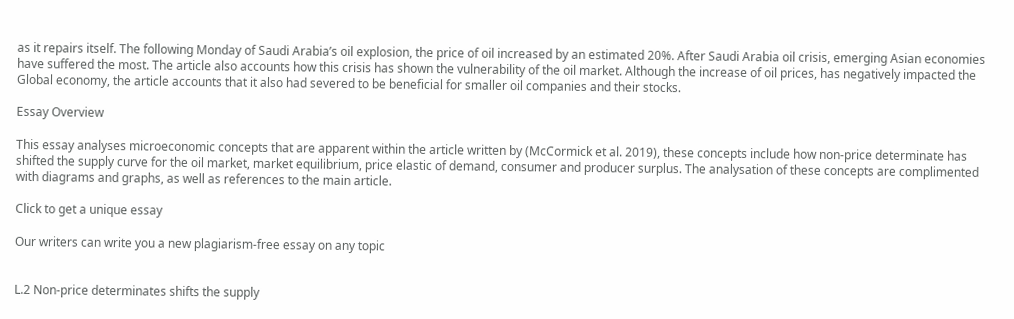as it repairs itself. The following Monday of Saudi Arabia’s oil explosion, the price of oil increased by an estimated 20%. After Saudi Arabia oil crisis, emerging Asian economies have suffered the most. The article also accounts how this crisis has shown the vulnerability of the oil market. Although the increase of oil prices, has negatively impacted the Global economy, the article accounts that it also had severed to be beneficial for smaller oil companies and their stocks.

Essay Overview

This essay analyses microeconomic concepts that are apparent within the article written by (McCormick et al. 2019), these concepts include how non-price determinate has shifted the supply curve for the oil market, market equilibrium, price elastic of demand, consumer and producer surplus. The analysation of these concepts are complimented with diagrams and graphs, as well as references to the main article.

Click to get a unique essay

Our writers can write you a new plagiarism-free essay on any topic


L.2 Non-price determinates shifts the supply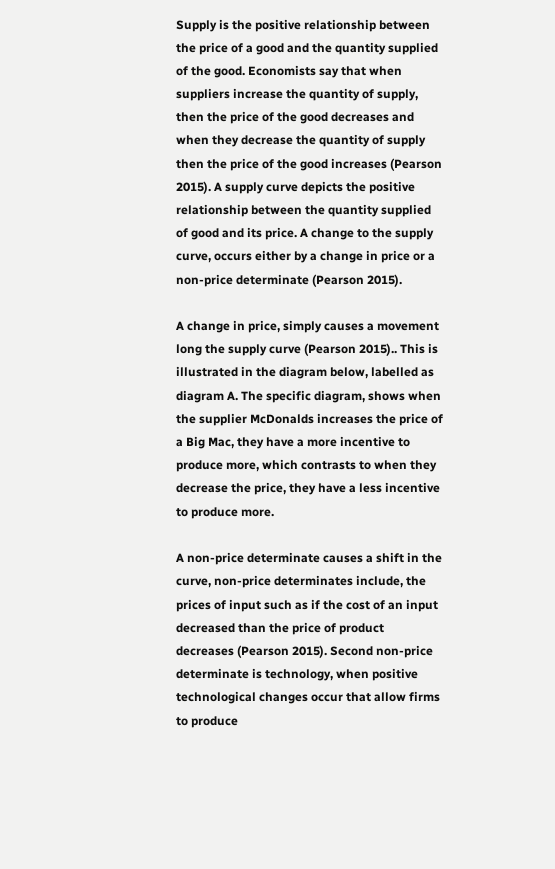Supply is the positive relationship between the price of a good and the quantity supplied of the good. Economists say that when suppliers increase the quantity of supply, then the price of the good decreases and when they decrease the quantity of supply then the price of the good increases (Pearson 2015). A supply curve depicts the positive relationship between the quantity supplied of good and its price. A change to the supply curve, occurs either by a change in price or a non-price determinate (Pearson 2015).

A change in price, simply causes a movement long the supply curve (Pearson 2015).. This is illustrated in the diagram below, labelled as diagram A. The specific diagram, shows when the supplier McDonalds increases the price of a Big Mac, they have a more incentive to produce more, which contrasts to when they decrease the price, they have a less incentive to produce more.

A non-price determinate causes a shift in the curve, non-price determinates include, the prices of input such as if the cost of an input decreased than the price of product decreases (Pearson 2015). Second non-price determinate is technology, when positive technological changes occur that allow firms to produce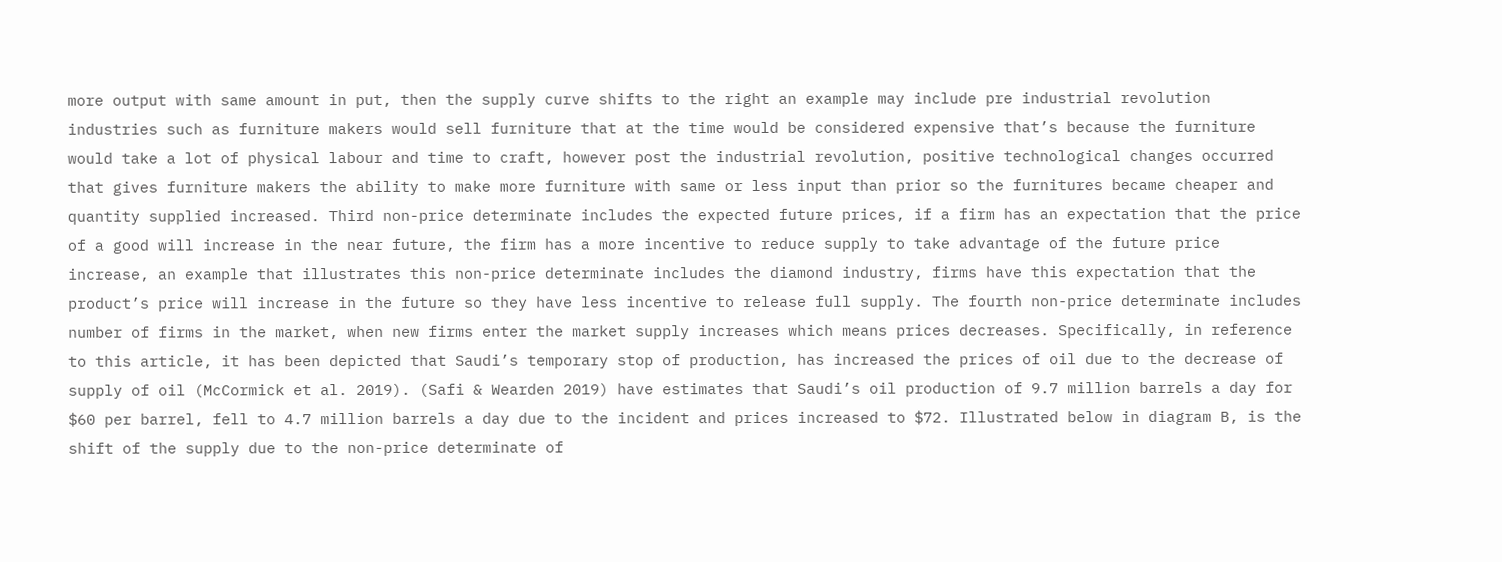more output with same amount in put, then the supply curve shifts to the right an example may include pre industrial revolution industries such as furniture makers would sell furniture that at the time would be considered expensive that’s because the furniture would take a lot of physical labour and time to craft, however post the industrial revolution, positive technological changes occurred that gives furniture makers the ability to make more furniture with same or less input than prior so the furnitures became cheaper and quantity supplied increased. Third non-price determinate includes the expected future prices, if a firm has an expectation that the price of a good will increase in the near future, the firm has a more incentive to reduce supply to take advantage of the future price increase, an example that illustrates this non-price determinate includes the diamond industry, firms have this expectation that the product’s price will increase in the future so they have less incentive to release full supply. The fourth non-price determinate includes number of firms in the market, when new firms enter the market supply increases which means prices decreases. Specifically, in reference to this article, it has been depicted that Saudi’s temporary stop of production, has increased the prices of oil due to the decrease of supply of oil (McCormick et al. 2019). (Safi & Wearden 2019) have estimates that Saudi’s oil production of 9.7 million barrels a day for $60 per barrel, fell to 4.7 million barrels a day due to the incident and prices increased to $72. Illustrated below in diagram B, is the shift of the supply due to the non-price determinate of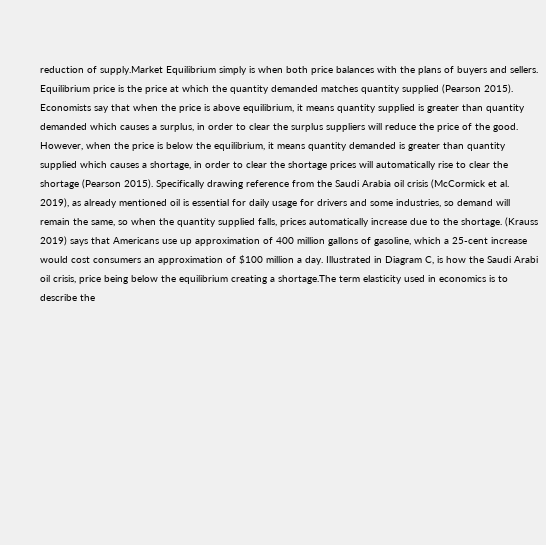reduction of supply.Market Equilibrium simply is when both price balances with the plans of buyers and sellers. Equilibrium price is the price at which the quantity demanded matches quantity supplied (Pearson 2015). Economists say that when the price is above equilibrium, it means quantity supplied is greater than quantity demanded which causes a surplus, in order to clear the surplus suppliers will reduce the price of the good. However, when the price is below the equilibrium, it means quantity demanded is greater than quantity supplied which causes a shortage, in order to clear the shortage prices will automatically rise to clear the shortage (Pearson 2015). Specifically drawing reference from the Saudi Arabia oil crisis (McCormick et al. 2019), as already mentioned oil is essential for daily usage for drivers and some industries, so demand will remain the same, so when the quantity supplied falls, prices automatically increase due to the shortage. (Krauss 2019) says that Americans use up approximation of 400 million gallons of gasoline, which a 25-cent increase would cost consumers an approximation of $100 million a day. Illustrated in Diagram C, is how the Saudi Arabi oil crisis, price being below the equilibrium creating a shortage.The term elasticity used in economics is to describe the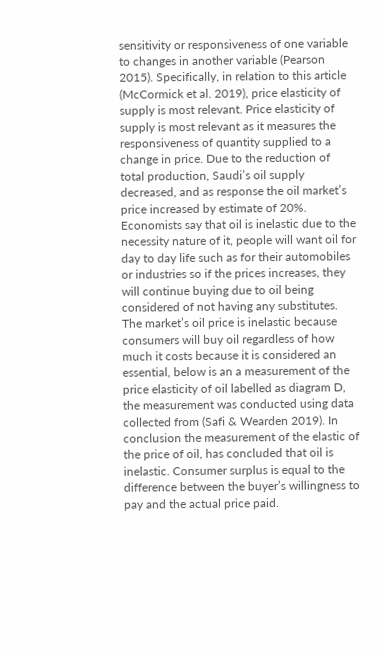sensitivity or responsiveness of one variable to changes in another variable (Pearson 2015). Specifically, in relation to this article (McCormick et al. 2019), price elasticity of supply is most relevant. Price elasticity of supply is most relevant as it measures the responsiveness of quantity supplied to a change in price. Due to the reduction of total production, Saudi’s oil supply decreased, and as response the oil market’s price increased by estimate of 20%. Economists say that oil is inelastic due to the necessity nature of it, people will want oil for day to day life such as for their automobiles or industries so if the prices increases, they will continue buying due to oil being considered of not having any substitutes. The market’s oil price is inelastic because consumers will buy oil regardless of how much it costs because it is considered an essential, below is an a measurement of the price elasticity of oil labelled as diagram D, the measurement was conducted using data collected from (Safi & Wearden 2019). In conclusion the measurement of the elastic of the price of oil, has concluded that oil is inelastic. Consumer surplus is equal to the difference between the buyer’s willingness to pay and the actual price paid.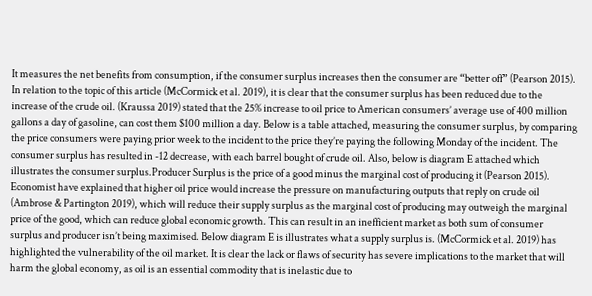It measures the net benefits from consumption, if the consumer surplus increases then the consumer are “better off” (Pearson 2015). In relation to the topic of this article (McCormick et al. 2019), it is clear that the consumer surplus has been reduced due to the increase of the crude oil. (Kraussa 2019) stated that the 25% increase to oil price to American consumers’ average use of 400 million gallons a day of gasoline, can cost them $100 million a day. Below is a table attached, measuring the consumer surplus, by comparing the price consumers were paying prior week to the incident to the price they’re paying the following Monday of the incident. The consumer surplus has resulted in -12 decrease, with each barrel bought of crude oil. Also, below is diagram E attached which illustrates the consumer surplus.Producer Surplus is the price of a good minus the marginal cost of producing it (Pearson 2015). Economist have explained that higher oil price would increase the pressure on manufacturing outputs that reply on crude oil (Ambrose & Partington 2019), which will reduce their supply surplus as the marginal cost of producing may outweigh the marginal price of the good, which can reduce global economic growth. This can result in an inefficient market as both sum of consumer surplus and producer isn’t being maximised. Below diagram E is illustrates what a supply surplus is. (McCormick et al. 2019) has highlighted the vulnerability of the oil market. It is clear the lack or flaws of security has severe implications to the market that will harm the global economy, as oil is an essential commodity that is inelastic due to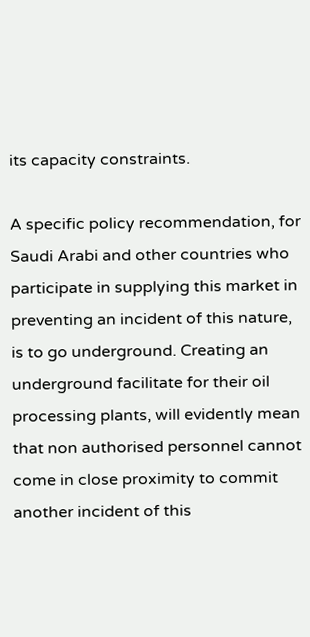its capacity constraints.

A specific policy recommendation, for Saudi Arabi and other countries who participate in supplying this market in preventing an incident of this nature, is to go underground. Creating an underground facilitate for their oil processing plants, will evidently mean that non authorised personnel cannot come in close proximity to commit another incident of this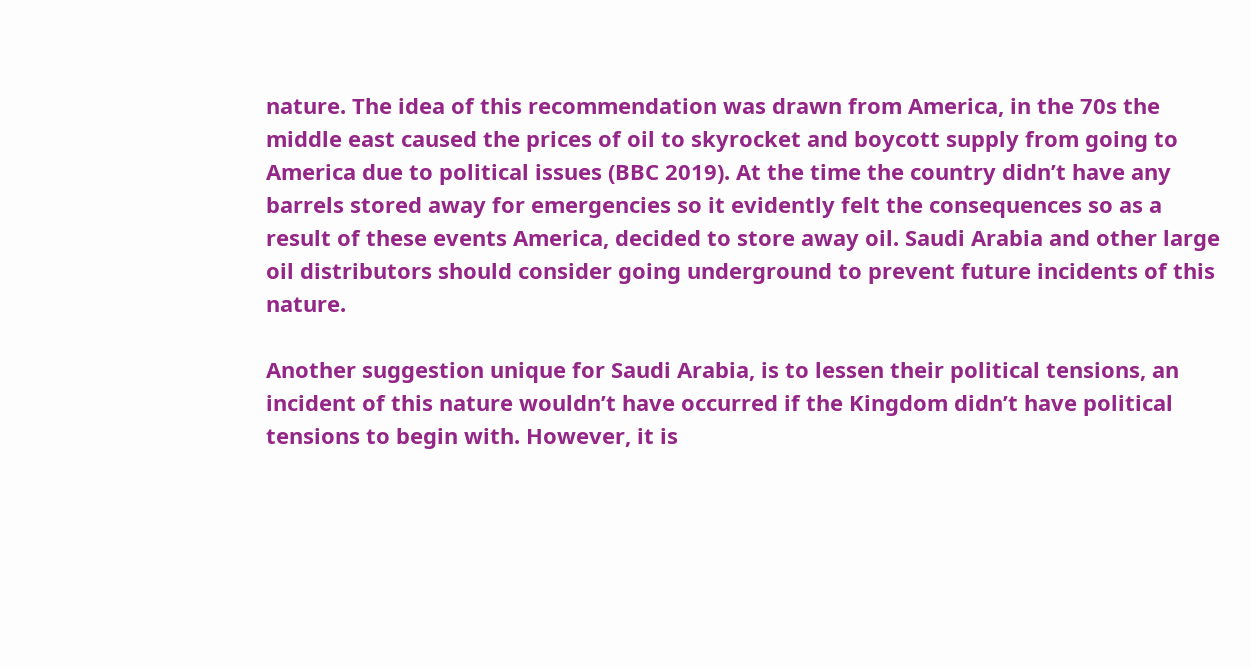nature. The idea of this recommendation was drawn from America, in the 70s the middle east caused the prices of oil to skyrocket and boycott supply from going to America due to political issues (BBC 2019). At the time the country didn’t have any barrels stored away for emergencies so it evidently felt the consequences so as a result of these events America, decided to store away oil. Saudi Arabia and other large oil distributors should consider going underground to prevent future incidents of this nature.

Another suggestion unique for Saudi Arabia, is to lessen their political tensions, an incident of this nature wouldn’t have occurred if the Kingdom didn’t have political tensions to begin with. However, it is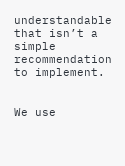understandable that isn’t a simple recommendation to implement.


We use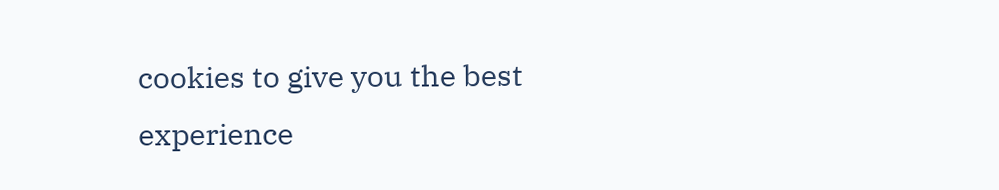cookies to give you the best experience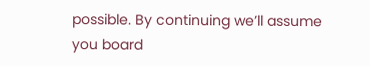possible. By continuing we’ll assume you board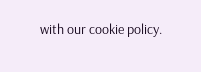with our cookie policy.